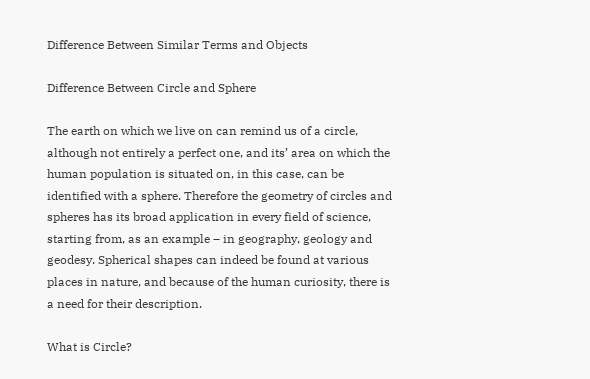Difference Between Similar Terms and Objects

Difference Between Circle and Sphere

The earth on which we live on can remind us of a circle, although not entirely a perfect one, and its’ area on which the human population is situated on, in this case, can be identified with a sphere. Therefore the geometry of circles and spheres has its broad application in every field of science, starting from, as an example – in geography, geology and geodesy. Spherical shapes can indeed be found at various places in nature, and because of the human curiosity, there is a need for their description.

What is Circle?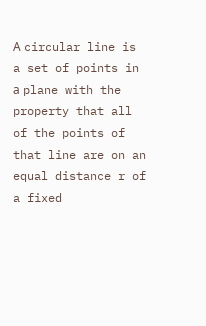А circular line is a set of points in а plane with the property that all of the points of that line are on an equal distance r of a fixed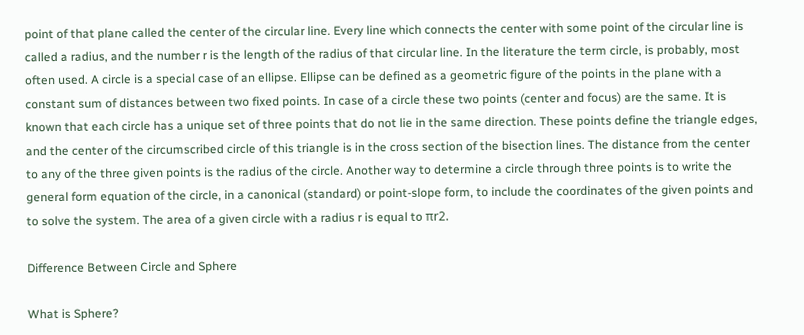point of that plane called the center of the circular line. Every line which connects the center with some point of the circular line is called a radius, and the number r is the length of the radius of that circular line. In the literature the term circle, is probably, most often used. A circle is a special case of an ellipse. Ellipse can be defined as a geometric figure of the points in the plane with a constant sum of distances between two fixed points. In case of a circle these two points (center and focus) are the same. It is known that each circle has a unique set of three points that do not lie in the same direction. These points define the triangle edges, and the center of the circumscribed circle of this triangle is in the cross section of the bisection lines. The distance from the center to any of the three given points is the radius of the circle. Another way to determine a circle through three points is to write the general form equation of the circle, in a canonical (standard) or point-slope form, to include the coordinates of the given points and to solve the system. The area of a given circle with a radius r is equal to πr2.

Difference Between Circle and Sphere

What is Sphere?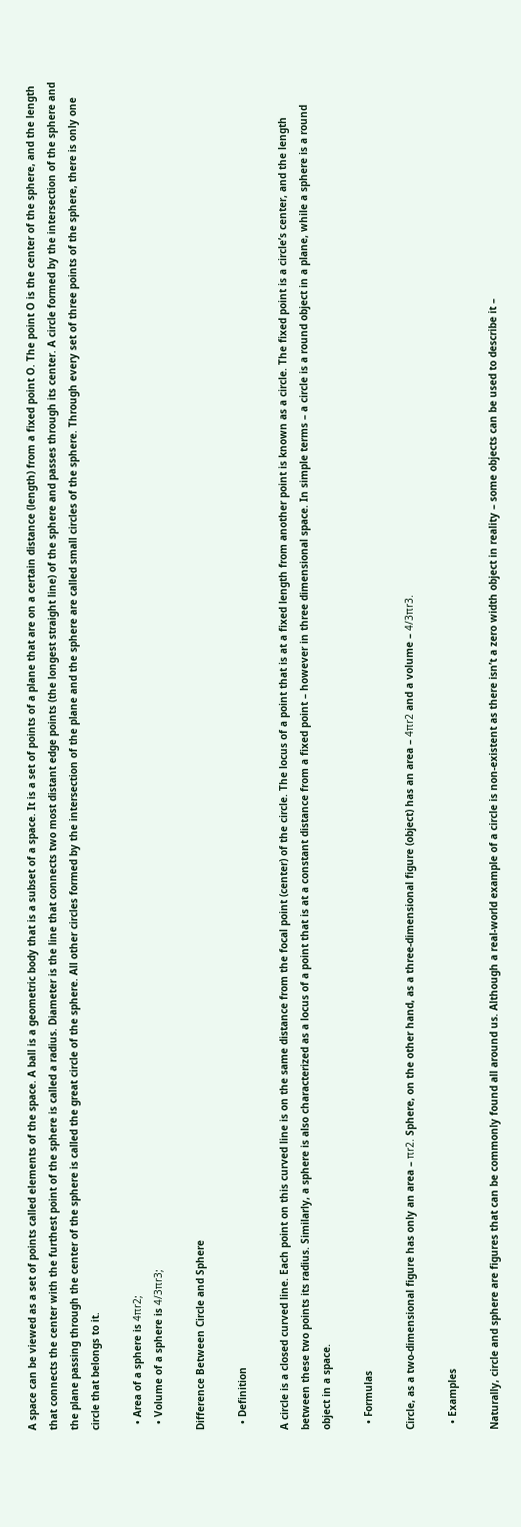A space can be viewed as a set of points called elements of the space. A ball is a geometric body that is a subset of a space. It is a set of points of a plane that are on a certain distance (length) from a fixed point O. The point O is the center of the sphere, and the length that connects the center with the furthest point of the sphere is called a radius. Diameter is the line that connects two most distant edge points (the longest straight line) of the sphere and passes through its center. A circle formed by the intersection of the sphere and the plane passing through the center of the sphere is called the great circle of the sphere. All other circles formed by the intersection of the plane and the sphere are called small circles of the sphere. Through every set of three points of the sphere, there is only one circle that belongs to it.

  • Area of a sphere is 4πr2;
  • Volume of a sphere is 4/3πr3;

Difference Between Circle and Sphere

  • Definition

A circle is a closed curved line. Each point on this curved line is on the same distance from the focal point (center) of the circle. The locus of a point that is at a fixed length from another point is known as a circle. The fixed point is a circle’s center, and the length between these two points its radius. Similarly, a sphere is also characterized as a locus of a point that is at a constant distance from a fixed point – however in three dimensional space. In simple terms – a circle is a round object in a plane, while a sphere is a round object in a space.

  • Formulas

Circle, as a two-dimensional figure has only an area – πr2. Sphere, on the other hand, as a three-dimensional figure (object) has an area – 4πr2 and a volume – 4/3πr3.

  • Examples

Naturally, circle and sphere are figures that can be commonly found all around us. Although a real-world example of a circle is non-existent as there isn’t a zero width object in reality – some objects can be used to describe it –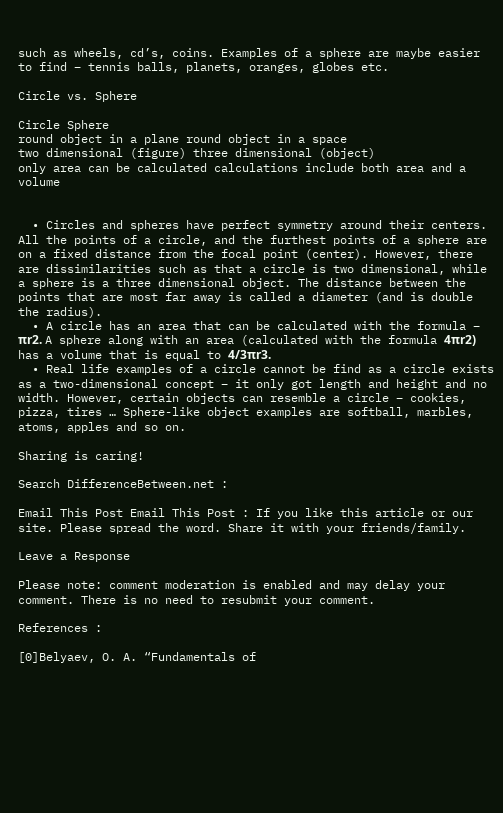such as wheels, cd’s, coins. Examples of a sphere are maybe easier to find – tennis balls, planets, oranges, globes etc.

Circle vs. Sphere

Circle Sphere
round object in a plane round object in a space
two dimensional (figure) three dimensional (object)
only area can be calculated calculations include both area and a volume


  • Circles and spheres have perfect symmetry around their centers. All the points of a circle, and the furthest points of a sphere are on a fixed distance from the focal point (center). However, there are dissimilarities such as that a circle is two dimensional, while a sphere is a three dimensional object. The distance between the points that are most far away is called a diameter (and is double the radius).
  • A circle has an area that can be calculated with the formula – πr2. A sphere along with an area (calculated with the formula 4πr2) has a volume that is equal to 4/3πr3.
  • Real life examples of a circle cannot be find as a circle exists as a two-dimensional concept – it only got length and height and no width. However, certain objects can resemble a circle – cookies, pizza, tires … Sphere-like object examples are softball, marbles, atoms, apples and so on.

Sharing is caring!

Search DifferenceBetween.net :

Email This Post Email This Post : If you like this article or our site. Please spread the word. Share it with your friends/family.

Leave a Response

Please note: comment moderation is enabled and may delay your comment. There is no need to resubmit your comment.

References :

[0]Belyaev, O. A. “Fundamentals of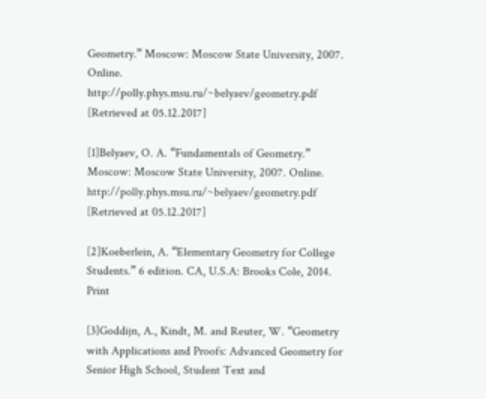Geometry.” Moscow: Moscow State University, 2007. Online. http://polly.phys.msu.ru/~belyaev/geometry.pdf [Retrieved at 05.12.2017]

[1]Belyaev, O. A. “Fundamentals of Geometry.” Moscow: Moscow State University, 2007. Online. http://polly.phys.msu.ru/~belyaev/geometry.pdf [Retrieved at 05.12.2017]

[2]Koeberlein, A. “Elementary Geometry for College Students.” 6 edition. CA, U.S.A: Brooks Cole, 2014. Print

[3]Goddijn, A., Kindt, M. and Reuter, W. “Geometry with Applications and Proofs: Advanced Geometry for Senior High School, Student Text and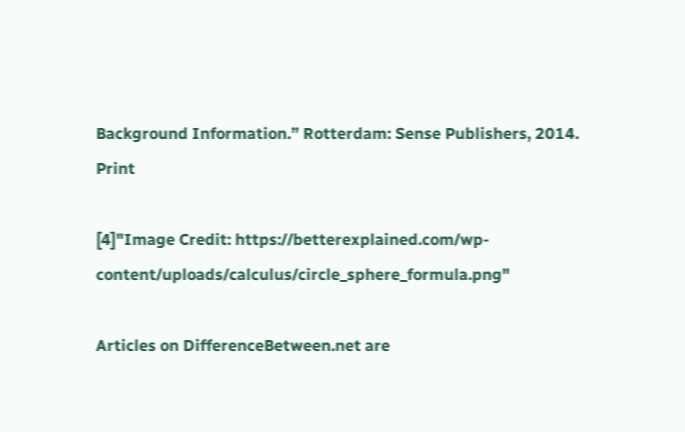Background Information.” Rotterdam: Sense Publishers, 2014. Print

[4]"Image Credit: https://betterexplained.com/wp-content/uploads/calculus/circle_sphere_formula.png"

Articles on DifferenceBetween.net are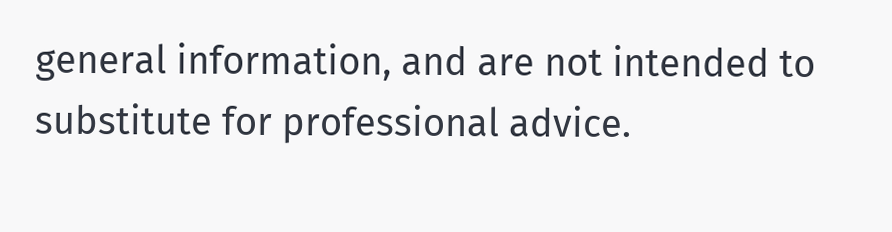general information, and are not intended to substitute for professional advice.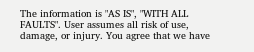The information is "AS IS", "WITH ALL FAULTS". User assumes all risk of use, damage, or injury. You agree that we have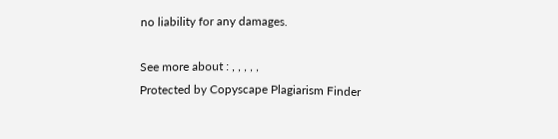no liability for any damages.

See more about : , , , , ,
Protected by Copyscape Plagiarism Finder